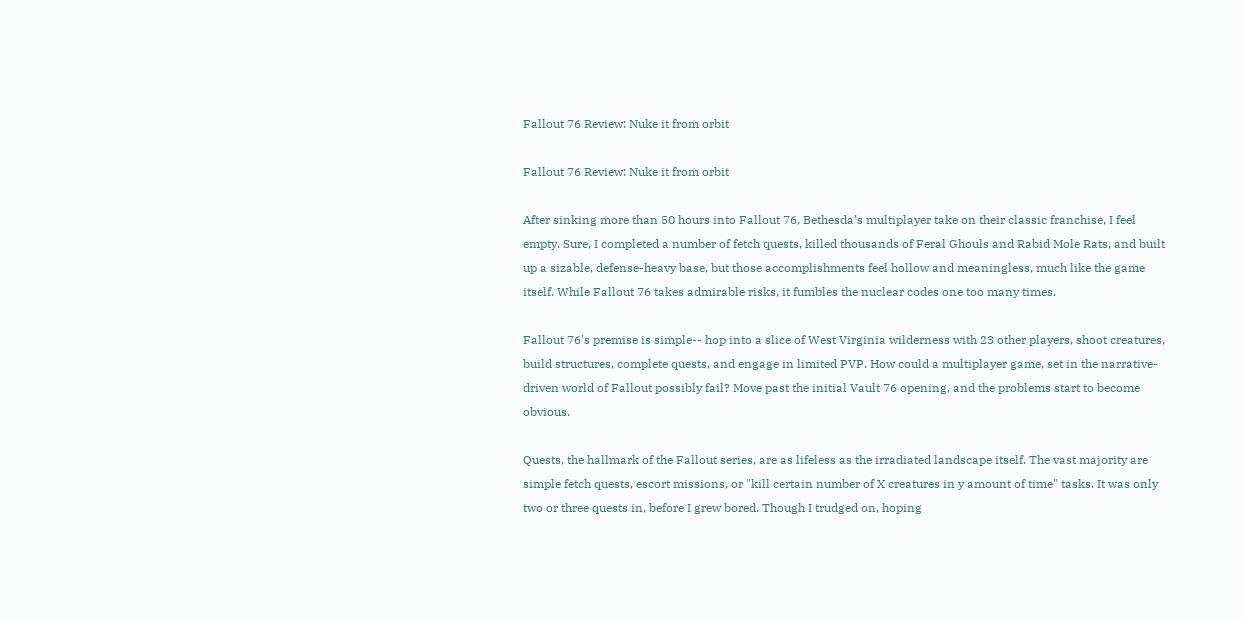Fallout 76 Review: Nuke it from orbit

Fallout 76 Review: Nuke it from orbit

After sinking more than 50 hours into Fallout 76, Bethesda’s multiplayer take on their classic franchise, I feel empty. Sure, I completed a number of fetch quests, killed thousands of Feral Ghouls and Rabid Mole Rats, and built up a sizable, defense-heavy base, but those accomplishments feel hollow and meaningless, much like the game itself. While Fallout 76 takes admirable risks, it fumbles the nuclear codes one too many times.

Fallout 76's premise is simple-- hop into a slice of West Virginia wilderness with 23 other players, shoot creatures, build structures, complete quests, and engage in limited PVP. How could a multiplayer game, set in the narrative-driven world of Fallout possibly fail? Move past the initial Vault 76 opening, and the problems start to become obvious.

Quests, the hallmark of the Fallout series, are as lifeless as the irradiated landscape itself. The vast majority are simple fetch quests, escort missions, or "kill certain number of X creatures in y amount of time" tasks. It was only two or three quests in, before I grew bored. Though I trudged on, hoping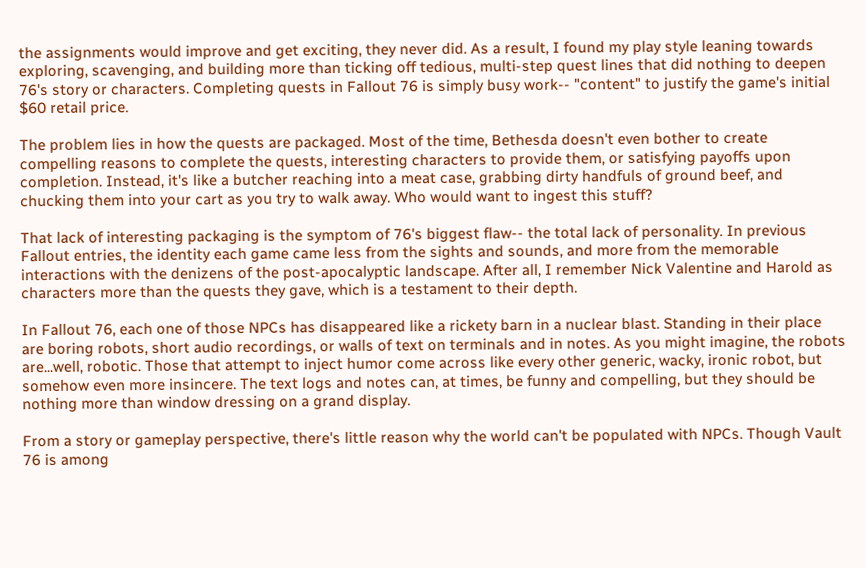the assignments would improve and get exciting, they never did. As a result, I found my play style leaning towards exploring, scavenging, and building more than ticking off tedious, multi-step quest lines that did nothing to deepen 76's story or characters. Completing quests in Fallout 76 is simply busy work-- "content" to justify the game's initial $60 retail price.

The problem lies in how the quests are packaged. Most of the time, Bethesda doesn't even bother to create compelling reasons to complete the quests, interesting characters to provide them, or satisfying payoffs upon completion. Instead, it's like a butcher reaching into a meat case, grabbing dirty handfuls of ground beef, and chucking them into your cart as you try to walk away. Who would want to ingest this stuff?

That lack of interesting packaging is the symptom of 76's biggest flaw-- the total lack of personality. In previous Fallout entries, the identity each game came less from the sights and sounds, and more from the memorable interactions with the denizens of the post-apocalyptic landscape. After all, I remember Nick Valentine and Harold as characters more than the quests they gave, which is a testament to their depth.

In Fallout 76, each one of those NPCs has disappeared like a rickety barn in a nuclear blast. Standing in their place are boring robots, short audio recordings, or walls of text on terminals and in notes. As you might imagine, the robots are...well, robotic. Those that attempt to inject humor come across like every other generic, wacky, ironic robot, but somehow even more insincere. The text logs and notes can, at times, be funny and compelling, but they should be nothing more than window dressing on a grand display.

From a story or gameplay perspective, there's little reason why the world can't be populated with NPCs. Though Vault 76 is among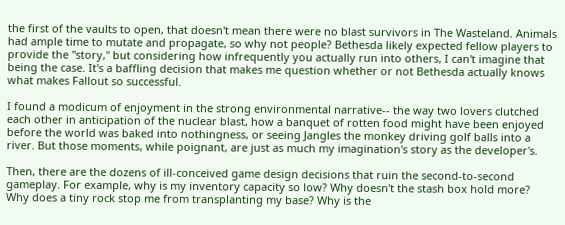the first of the vaults to open, that doesn't mean there were no blast survivors in The Wasteland. Animals had ample time to mutate and propagate, so why not people? Bethesda likely expected fellow players to provide the "story," but considering how infrequently you actually run into others, I can't imagine that being the case. It's a baffling decision that makes me question whether or not Bethesda actually knows what makes Fallout so successful.

I found a modicum of enjoyment in the strong environmental narrative-- the way two lovers clutched each other in anticipation of the nuclear blast, how a banquet of rotten food might have been enjoyed before the world was baked into nothingness, or seeing Jangles the monkey driving golf balls into a river. But those moments, while poignant, are just as much my imagination's story as the developer's.

Then, there are the dozens of ill-conceived game design decisions that ruin the second-to-second gameplay. For example, why is my inventory capacity so low? Why doesn't the stash box hold more?  Why does a tiny rock stop me from transplanting my base? Why is the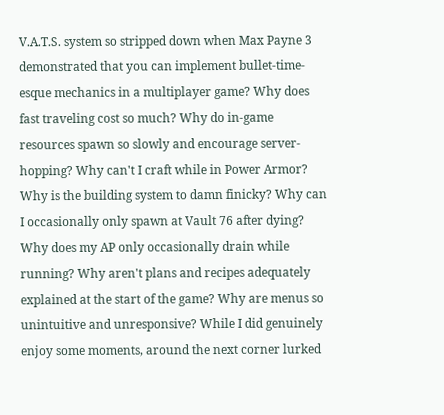V.A.T.S. system so stripped down when Max Payne 3 demonstrated that you can implement bullet-time-esque mechanics in a multiplayer game? Why does fast traveling cost so much? Why do in-game resources spawn so slowly and encourage server-hopping? Why can't I craft while in Power Armor? Why is the building system to damn finicky? Why can I occasionally only spawn at Vault 76 after dying? Why does my AP only occasionally drain while running? Why aren't plans and recipes adequately explained at the start of the game? Why are menus so unintuitive and unresponsive? While I did genuinely enjoy some moments, around the next corner lurked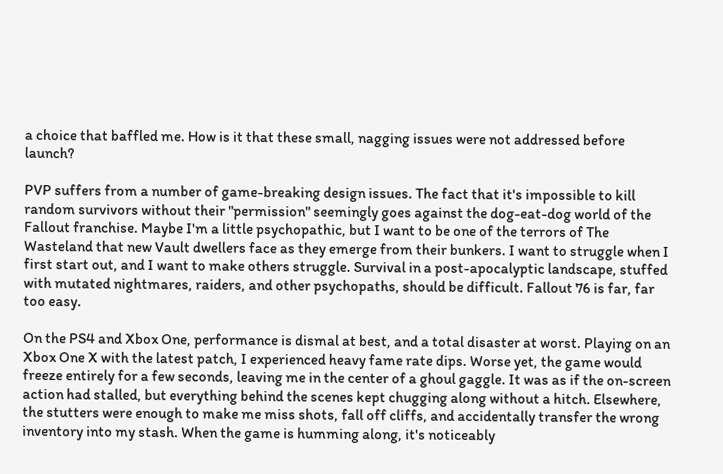a choice that baffled me. How is it that these small, nagging issues were not addressed before launch?

PVP suffers from a number of game-breaking design issues. The fact that it's impossible to kill random survivors without their "permission" seemingly goes against the dog-eat-dog world of the Fallout franchise. Maybe I'm a little psychopathic, but I want to be one of the terrors of The Wasteland that new Vault dwellers face as they emerge from their bunkers. I want to struggle when I first start out, and I want to make others struggle. Survival in a post-apocalyptic landscape, stuffed with mutated nightmares, raiders, and other psychopaths, should be difficult. Fallout 76 is far, far too easy.

On the PS4 and Xbox One, performance is dismal at best, and a total disaster at worst. Playing on an Xbox One X with the latest patch, I experienced heavy fame rate dips. Worse yet, the game would freeze entirely for a few seconds, leaving me in the center of a ghoul gaggle. It was as if the on-screen action had stalled, but everything behind the scenes kept chugging along without a hitch. Elsewhere, the stutters were enough to make me miss shots, fall off cliffs, and accidentally transfer the wrong inventory into my stash. When the game is humming along, it's noticeably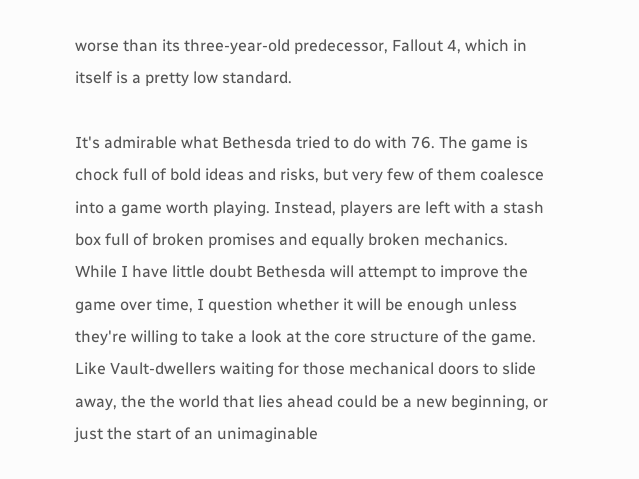worse than its three-year-old predecessor, Fallout 4, which in itself is a pretty low standard.

It's admirable what Bethesda tried to do with 76. The game is chock full of bold ideas and risks, but very few of them coalesce into a game worth playing. Instead, players are left with a stash box full of broken promises and equally broken mechanics. While I have little doubt Bethesda will attempt to improve the game over time, I question whether it will be enough unless they're willing to take a look at the core structure of the game. Like Vault-dwellers waiting for those mechanical doors to slide away, the the world that lies ahead could be a new beginning, or just the start of an unimaginable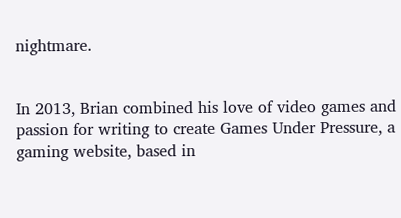nightmare.


In 2013, Brian combined his love of video games and passion for writing to create Games Under Pressure, a gaming website, based in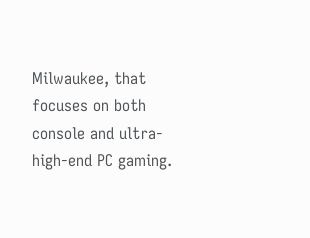Milwaukee, that focuses on both console and ultra-high-end PC gaming.